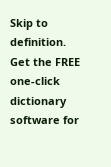Skip to definition.
Get the FREE one-click dictionary software for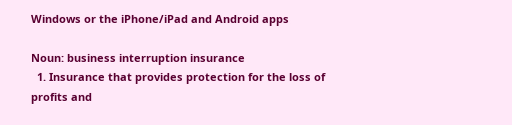Windows or the iPhone/iPad and Android apps

Noun: business interruption insurance
  1. Insurance that provides protection for the loss of profits and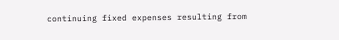continuing fixed expenses resulting from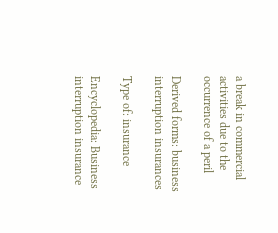a break in commercial activities due to the occurrence of a peril

Derived forms: business interruption insurances

Type of: insurance

Encyclopedia: Business interruption insurance